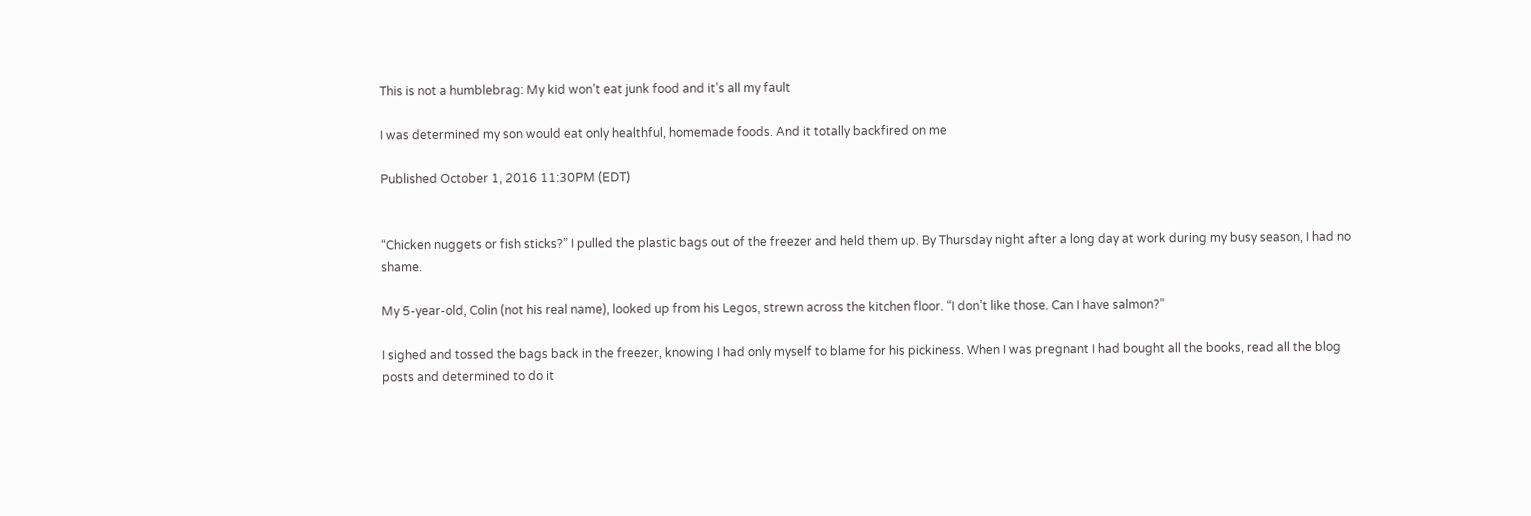This is not a humblebrag: My kid won’t eat junk food and it’s all my fault

I was determined my son would eat only healthful, homemade foods. And it totally backfired on me

Published October 1, 2016 11:30PM (EDT)


“Chicken nuggets or fish sticks?” I pulled the plastic bags out of the freezer and held them up. By Thursday night after a long day at work during my busy season, I had no shame.

My 5-year-old, Colin (not his real name), looked up from his Legos, strewn across the kitchen floor. “I don’t like those. Can I have salmon?”

I sighed and tossed the bags back in the freezer, knowing I had only myself to blame for his pickiness. When I was pregnant I had bought all the books, read all the blog posts and determined to do it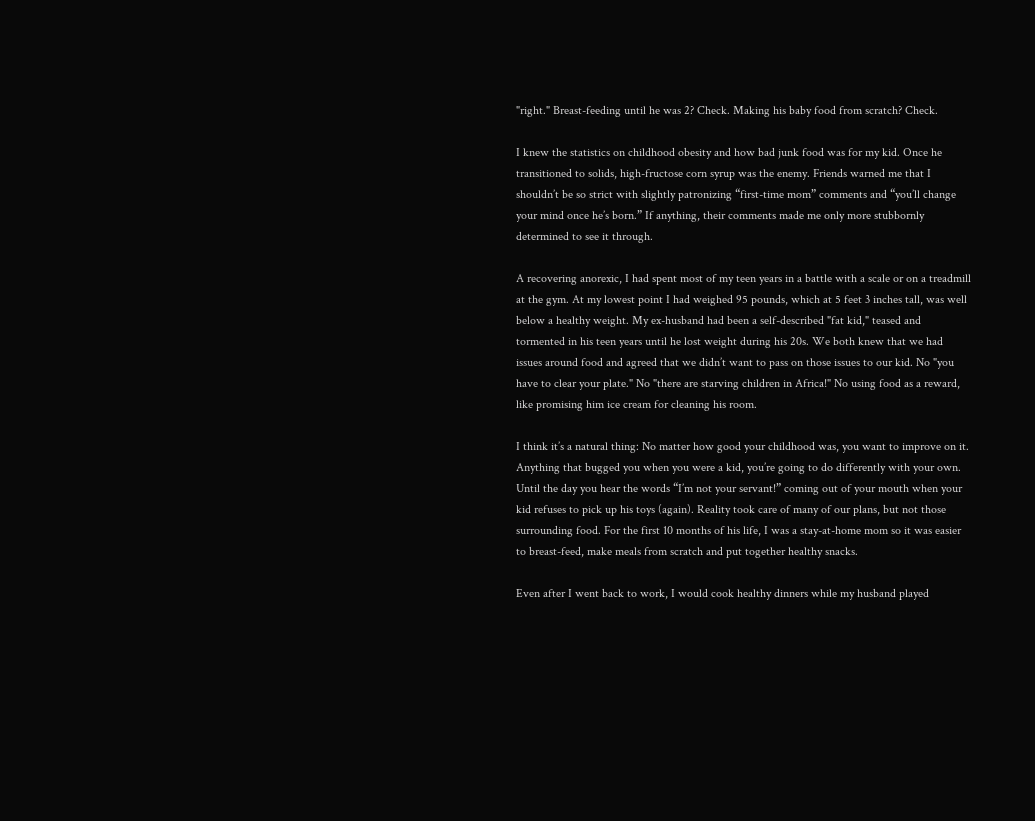"right." Breast-feeding until he was 2? Check. Making his baby food from scratch? Check.

I knew the statistics on childhood obesity and how bad junk food was for my kid. Once he transitioned to solids, high-fructose corn syrup was the enemy. Friends warned me that I shouldn’t be so strict with slightly patronizing “first-time mom” comments and “you’ll change your mind once he’s born.” If anything, their comments made me only more stubbornly determined to see it through.

A recovering anorexic, I had spent most of my teen years in a battle with a scale or on a treadmill at the gym. At my lowest point I had weighed 95 pounds, which at 5 feet 3 inches tall, was well below a healthy weight. My ex-husband had been a self-described "fat kid," teased and tormented in his teen years until he lost weight during his 20s. We both knew that we had issues around food and agreed that we didn’t want to pass on those issues to our kid. No "you have to clear your plate." No "there are starving children in Africa!" No using food as a reward, like promising him ice cream for cleaning his room.

I think it’s a natural thing: No matter how good your childhood was, you want to improve on it. Anything that bugged you when you were a kid, you’re going to do differently with your own. Until the day you hear the words “I’m not your servant!” coming out of your mouth when your kid refuses to pick up his toys (again). Reality took care of many of our plans, but not those surrounding food. For the first 10 months of his life, I was a stay-at-home mom so it was easier to breast-feed, make meals from scratch and put together healthy snacks.

Even after I went back to work, I would cook healthy dinners while my husband played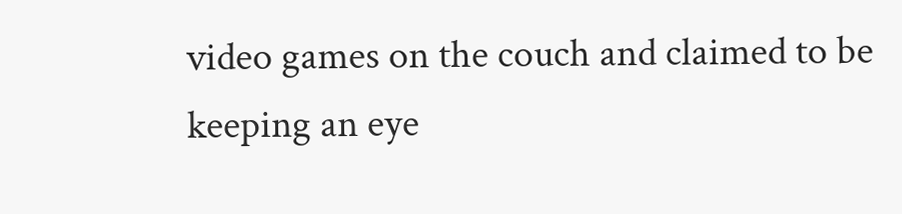video games on the couch and claimed to be keeping an eye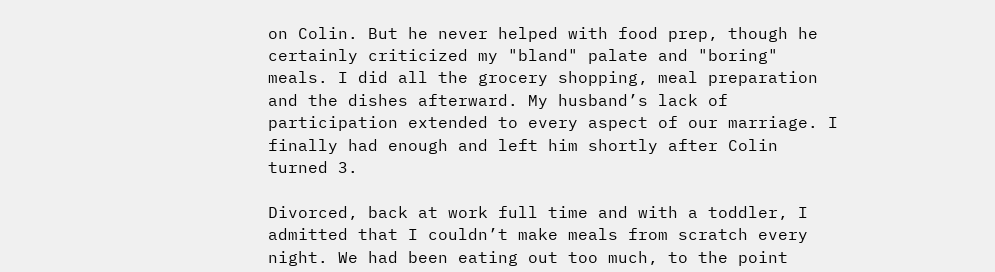on Colin. But he never helped with food prep, though he certainly criticized my "bland" palate and "boring" meals. I did all the grocery shopping, meal preparation and the dishes afterward. My husband’s lack of participation extended to every aspect of our marriage. I finally had enough and left him shortly after Colin turned 3.

Divorced, back at work full time and with a toddler, I admitted that I couldn’t make meals from scratch every night. We had been eating out too much, to the point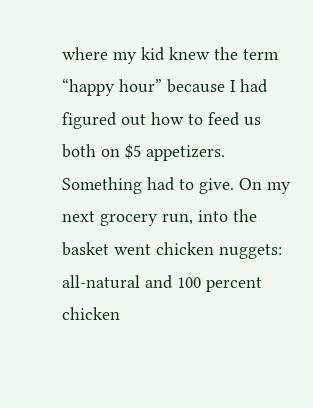where my kid knew the term “happy hour” because I had figured out how to feed us both on $5 appetizers. Something had to give. On my next grocery run, into the basket went chicken nuggets: all-natural and 100 percent chicken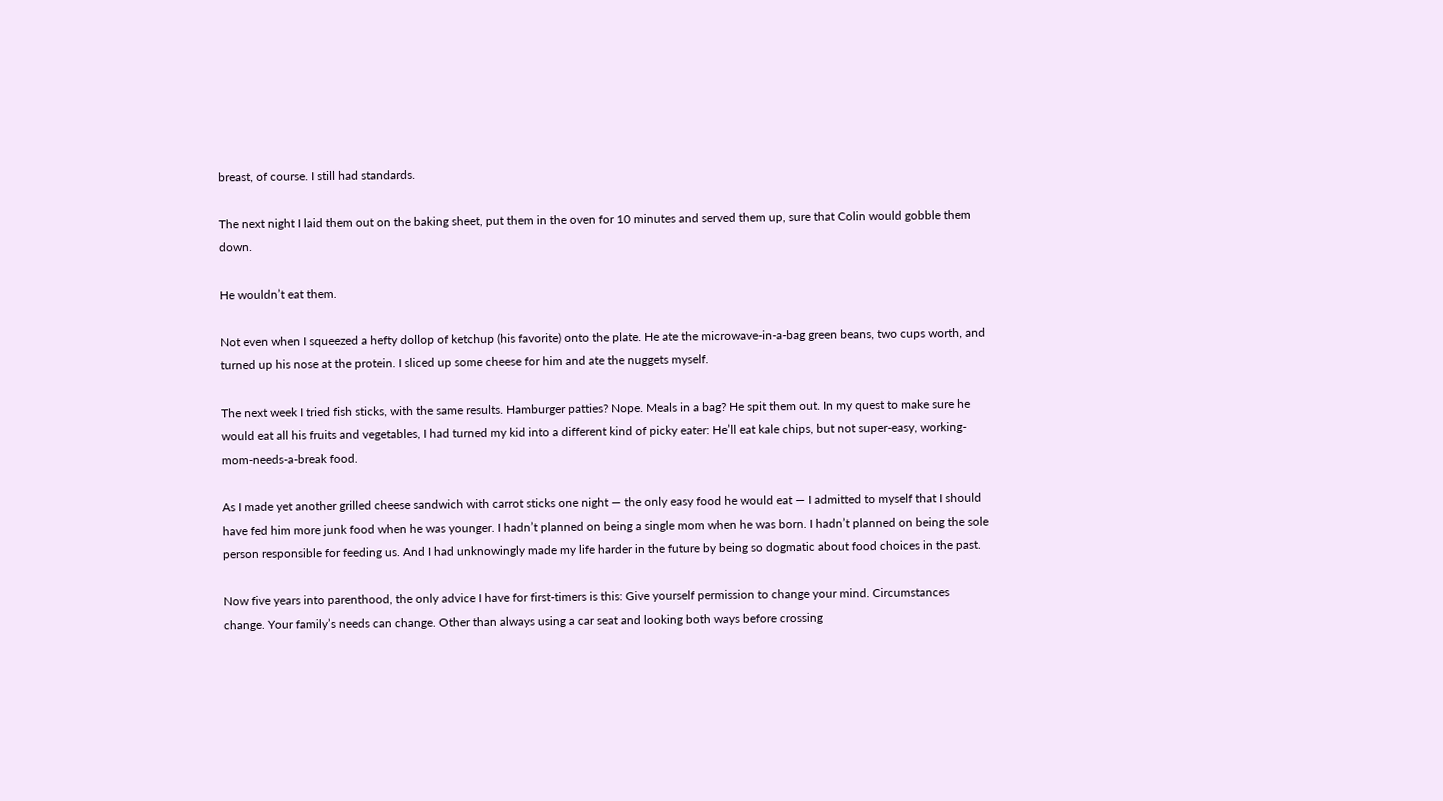breast, of course. I still had standards.

The next night I laid them out on the baking sheet, put them in the oven for 10 minutes and served them up, sure that Colin would gobble them down.

He wouldn’t eat them.

Not even when I squeezed a hefty dollop of ketchup (his favorite) onto the plate. He ate the microwave-in-a-bag green beans, two cups worth, and turned up his nose at the protein. I sliced up some cheese for him and ate the nuggets myself.

The next week I tried fish sticks, with the same results. Hamburger patties? Nope. Meals in a bag? He spit them out. In my quest to make sure he would eat all his fruits and vegetables, I had turned my kid into a different kind of picky eater: He’ll eat kale chips, but not super-easy, working-mom-needs-a-break food.

As I made yet another grilled cheese sandwich with carrot sticks one night — the only easy food he would eat — I admitted to myself that I should have fed him more junk food when he was younger. I hadn’t planned on being a single mom when he was born. I hadn’t planned on being the sole person responsible for feeding us. And I had unknowingly made my life harder in the future by being so dogmatic about food choices in the past.

Now five years into parenthood, the only advice I have for first-timers is this: Give yourself permission to change your mind. Circumstances change. Your family’s needs can change. Other than always using a car seat and looking both ways before crossing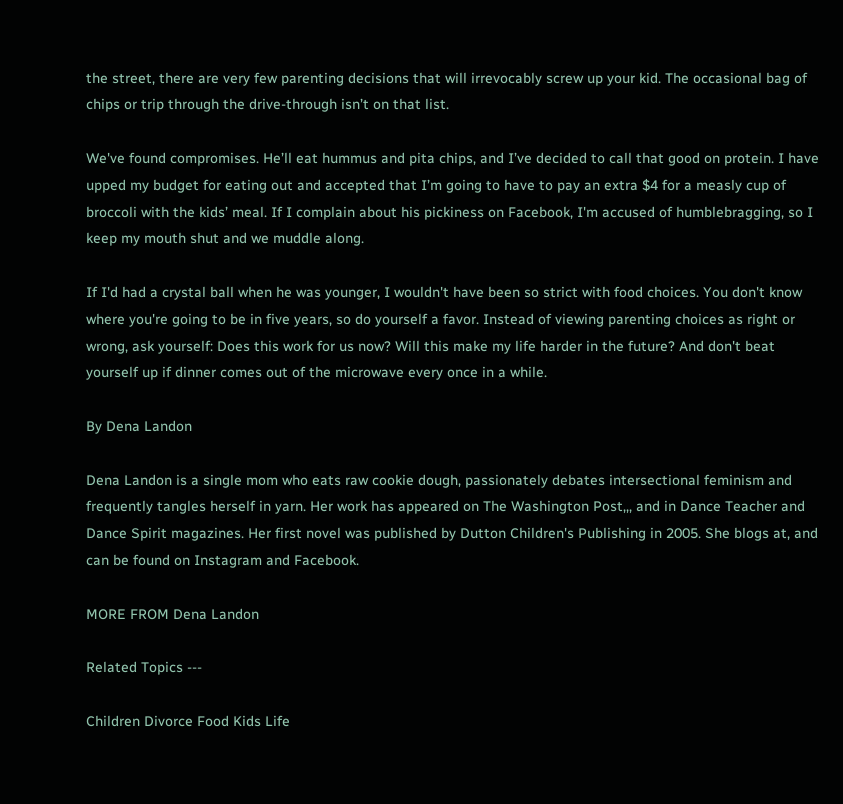the street, there are very few parenting decisions that will irrevocably screw up your kid. The occasional bag of chips or trip through the drive-through isn’t on that list.

We've found compromises. He’ll eat hummus and pita chips, and I’ve decided to call that good on protein. I have upped my budget for eating out and accepted that I’m going to have to pay an extra $4 for a measly cup of broccoli with the kids’ meal. If I complain about his pickiness on Facebook, I'm accused of humblebragging, so I keep my mouth shut and we muddle along.

If I'd had a crystal ball when he was younger, I wouldn't have been so strict with food choices. You don't know where you're going to be in five years, so do yourself a favor. Instead of viewing parenting choices as right or wrong, ask yourself: Does this work for us now? Will this make my life harder in the future? And don't beat yourself up if dinner comes out of the microwave every once in a while.

By Dena Landon

Dena Landon is a single mom who eats raw cookie dough, passionately debates intersectional feminism and frequently tangles herself in yarn. Her work has appeared on The Washington Post,,, and in Dance Teacher and Dance Spirit magazines. Her first novel was published by Dutton Children's Publishing in 2005. She blogs at, and can be found on Instagram and Facebook.

MORE FROM Dena Landon

Related Topics ---

Children Divorce Food Kids Life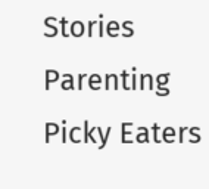Stories Parenting Picky Eaters